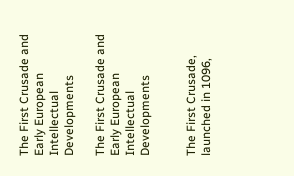The First Crusade and Early European Intellectual Developments

The First Crusade and Early European Intellectual Developments


The First Crusade, launched in 1096,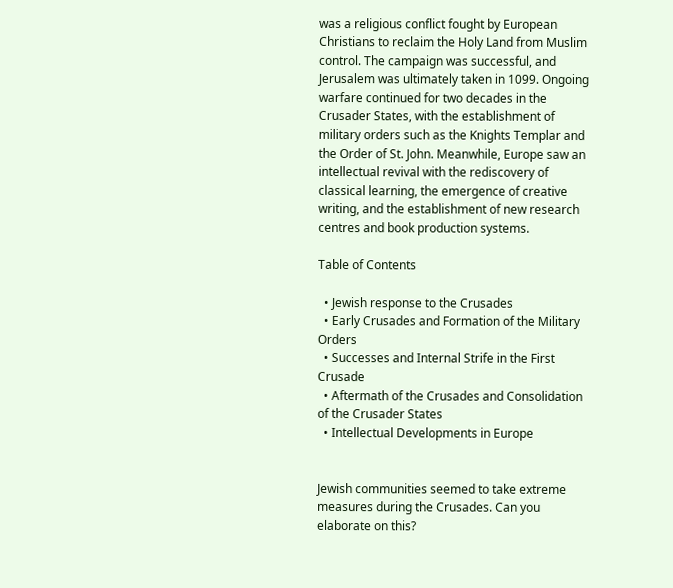was a religious conflict fought by European Christians to reclaim the Holy Land from Muslim control. The campaign was successful, and Jerusalem was ultimately taken in 1099. Ongoing warfare continued for two decades in the Crusader States, with the establishment of military orders such as the Knights Templar and the Order of St. John. Meanwhile, Europe saw an intellectual revival with the rediscovery of classical learning, the emergence of creative writing, and the establishment of new research centres and book production systems.

Table of Contents

  • Jewish response to the Crusades
  • Early Crusades and Formation of the Military Orders
  • Successes and Internal Strife in the First Crusade
  • Aftermath of the Crusades and Consolidation of the Crusader States
  • Intellectual Developments in Europe


Jewish communities seemed to take extreme measures during the Crusades. Can you elaborate on this?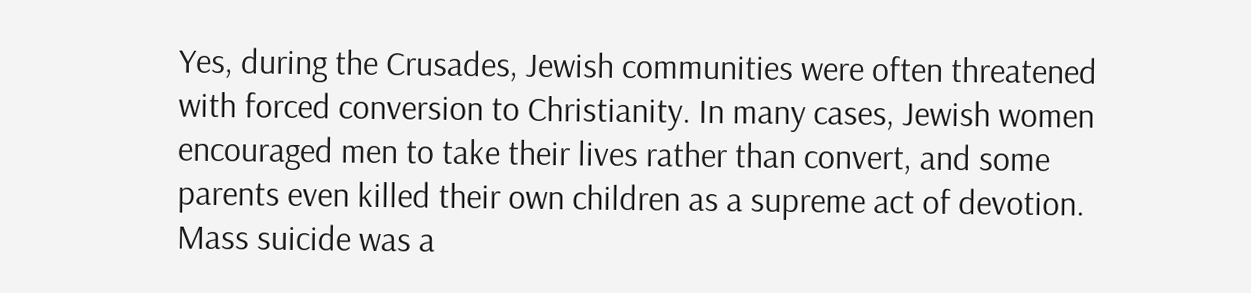Yes, during the Crusades, Jewish communities were often threatened with forced conversion to Christianity. In many cases, Jewish women encouraged men to take their lives rather than convert, and some parents even killed their own children as a supreme act of devotion. Mass suicide was a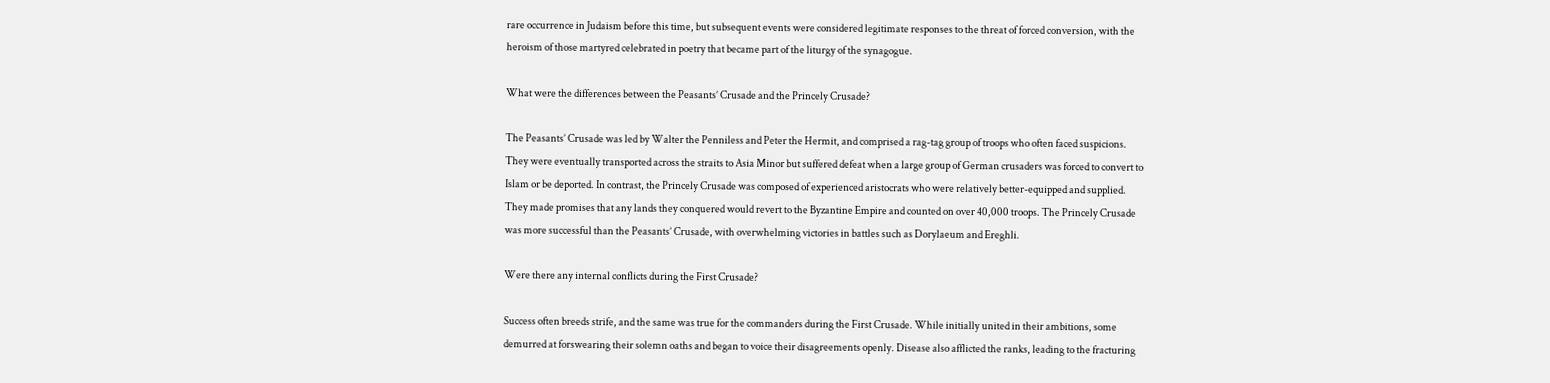rare occurrence in Judaism before this time, but subsequent events were considered legitimate responses to the threat of forced conversion, with the heroism of those martyred celebrated in poetry that became part of the liturgy of the synagogue.

What were the differences between the Peasants’ Crusade and the Princely Crusade?

The Peasants’ Crusade was led by Walter the Penniless and Peter the Hermit, and comprised a rag-tag group of troops who often faced suspicions. They were eventually transported across the straits to Asia Minor but suffered defeat when a large group of German crusaders was forced to convert to Islam or be deported. In contrast, the Princely Crusade was composed of experienced aristocrats who were relatively better-equipped and supplied. They made promises that any lands they conquered would revert to the Byzantine Empire and counted on over 40,000 troops. The Princely Crusade was more successful than the Peasants’ Crusade, with overwhelming victories in battles such as Dorylaeum and Ereghli.

Were there any internal conflicts during the First Crusade?

Success often breeds strife, and the same was true for the commanders during the First Crusade. While initially united in their ambitions, some demurred at forswearing their solemn oaths and began to voice their disagreements openly. Disease also afflicted the ranks, leading to the fracturing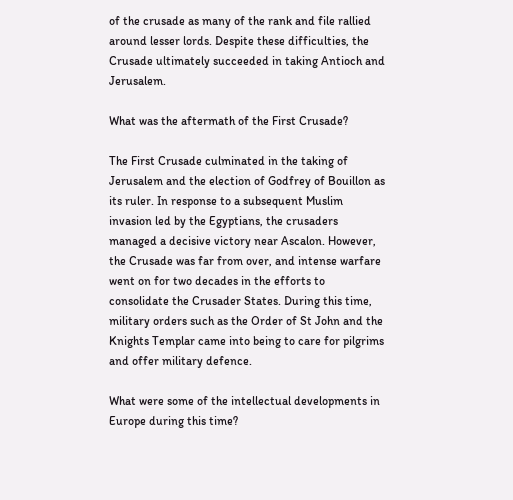of the crusade as many of the rank and file rallied around lesser lords. Despite these difficulties, the Crusade ultimately succeeded in taking Antioch and Jerusalem.

What was the aftermath of the First Crusade?

The First Crusade culminated in the taking of Jerusalem and the election of Godfrey of Bouillon as its ruler. In response to a subsequent Muslim invasion led by the Egyptians, the crusaders managed a decisive victory near Ascalon. However, the Crusade was far from over, and intense warfare went on for two decades in the efforts to consolidate the Crusader States. During this time, military orders such as the Order of St John and the Knights Templar came into being to care for pilgrims and offer military defence.

What were some of the intellectual developments in Europe during this time?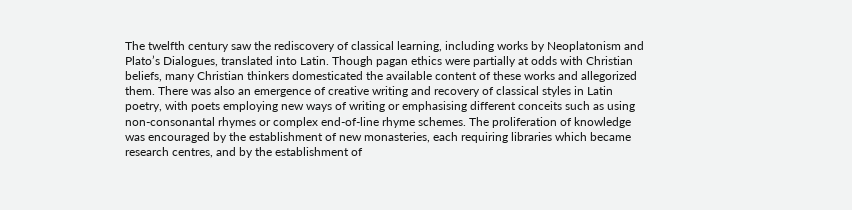The twelfth century saw the rediscovery of classical learning, including works by Neoplatonism and Plato’s Dialogues, translated into Latin. Though pagan ethics were partially at odds with Christian beliefs, many Christian thinkers domesticated the available content of these works and allegorized them. There was also an emergence of creative writing and recovery of classical styles in Latin poetry, with poets employing new ways of writing or emphasising different conceits such as using non-consonantal rhymes or complex end-of-line rhyme schemes. The proliferation of knowledge was encouraged by the establishment of new monasteries, each requiring libraries which became research centres, and by the establishment of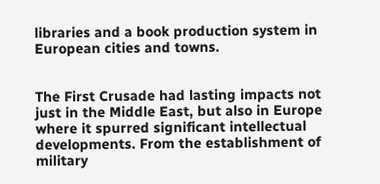libraries and a book production system in European cities and towns.


The First Crusade had lasting impacts not just in the Middle East, but also in Europe where it spurred significant intellectual developments. From the establishment of military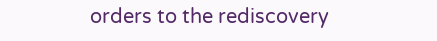orders to the rediscovery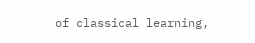of classical learning,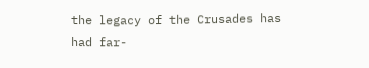the legacy of the Crusades has had far-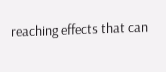reaching effects that can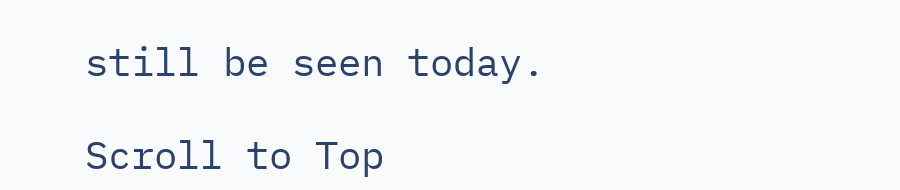still be seen today.

Scroll to Top